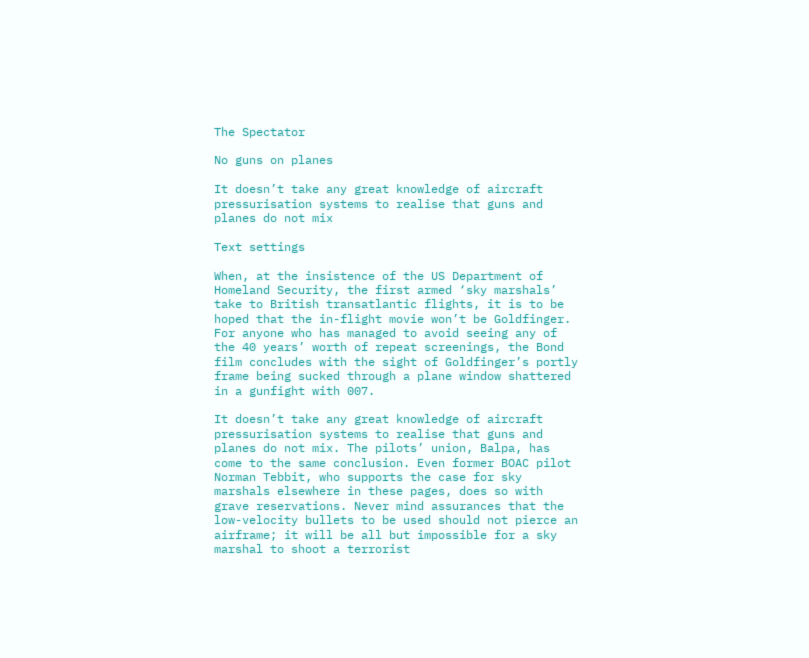The Spectator

No guns on planes

It doesn’t take any great knowledge of aircraft pressurisation systems to realise that guns and planes do not mix

Text settings

When, at the insistence of the US Department of Homeland Security, the first armed ‘sky marshals’ take to British transatlantic flights, it is to be hoped that the in-flight movie won’t be Goldfinger. For anyone who has managed to avoid seeing any of the 40 years’ worth of repeat screenings, the Bond film concludes with the sight of Goldfinger’s portly frame being sucked through a plane window shattered in a gunfight with 007.

It doesn’t take any great knowledge of aircraft pressurisation systems to realise that guns and planes do not mix. The pilots’ union, Balpa, has come to the same conclusion. Even former BOAC pilot Norman Tebbit, who supports the case for sky marshals elsewhere in these pages, does so with grave reservations. Never mind assurances that the low-velocity bullets to be used should not pierce an airframe; it will be all but impossible for a sky marshal to shoot a terrorist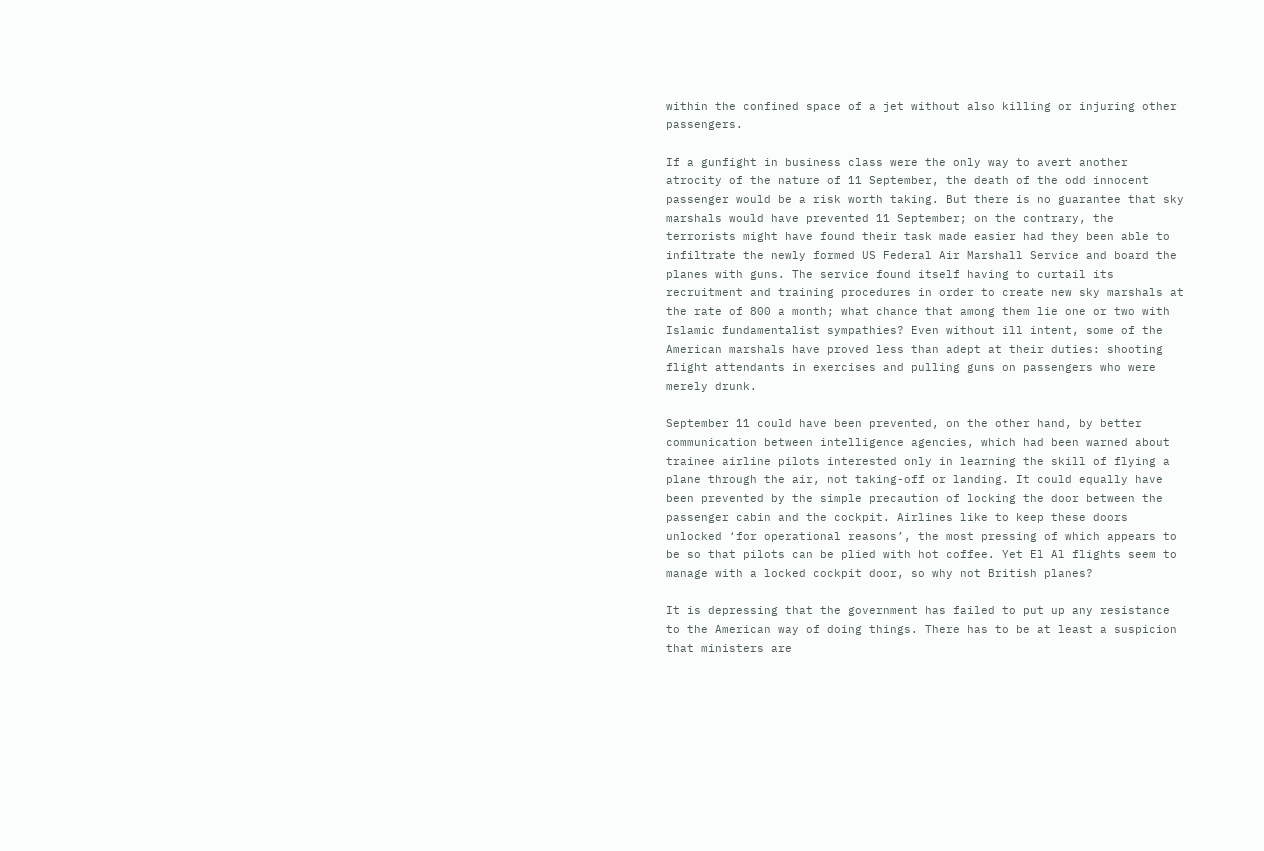within the confined space of a jet without also killing or injuring other passengers.

If a gunfight in business class were the only way to avert another atrocity of the nature of 11 September, the death of the odd innocent passenger would be a risk worth taking. But there is no guarantee that sky marshals would have prevented 11 September; on the contrary, the terrorists might have found their task made easier had they been able to infiltrate the newly formed US Federal Air Marshall Service and board the planes with guns. The service found itself having to curtail its recruitment and training procedures in order to create new sky marshals at the rate of 800 a month; what chance that among them lie one or two with Islamic fundamentalist sympathies? Even without ill intent, some of the American marshals have proved less than adept at their duties: shooting flight attendants in exercises and pulling guns on passengers who were merely drunk.

September 11 could have been prevented, on the other hand, by better communication between intelligence agencies, which had been warned about trainee airline pilots interested only in learning the skill of flying a plane through the air, not taking-off or landing. It could equally have been prevented by the simple precaution of locking the door between the passenger cabin and the cockpit. Airlines like to keep these doors unlocked ‘for operational reasons’, the most pressing of which appears to be so that pilots can be plied with hot coffee. Yet El Al flights seem to manage with a locked cockpit door, so why not British planes?

It is depressing that the government has failed to put up any resistance to the American way of doing things. There has to be at least a suspicion that ministers are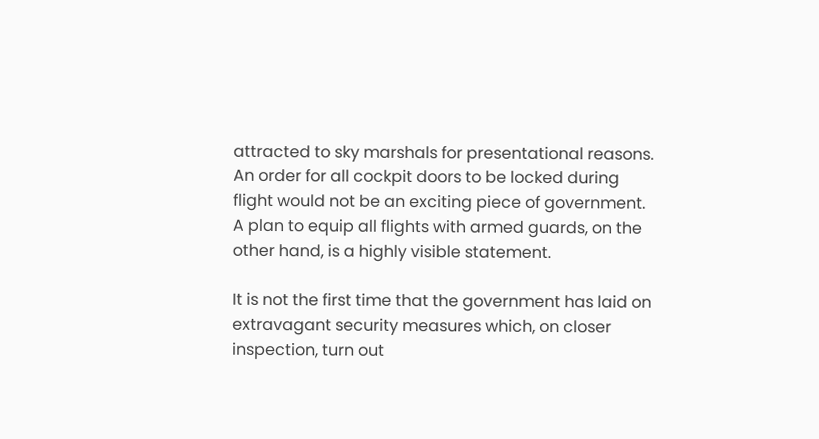attracted to sky marshals for presentational reasons. An order for all cockpit doors to be locked during flight would not be an exciting piece of government. A plan to equip all flights with armed guards, on the other hand, is a highly visible statement.

It is not the first time that the government has laid on extravagant security measures which, on closer inspection, turn out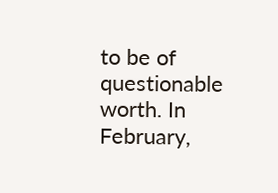to be of questionable worth. In February,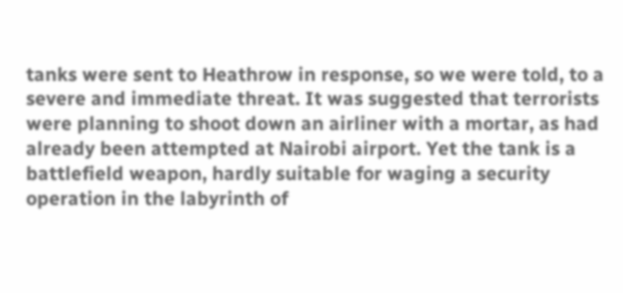tanks were sent to Heathrow in response, so we were told, to a severe and immediate threat. It was suggested that terrorists were planning to shoot down an airliner with a mortar, as had already been attempted at Nairobi airport. Yet the tank is a battlefield weapon, hardly suitable for waging a security operation in the labyrinth of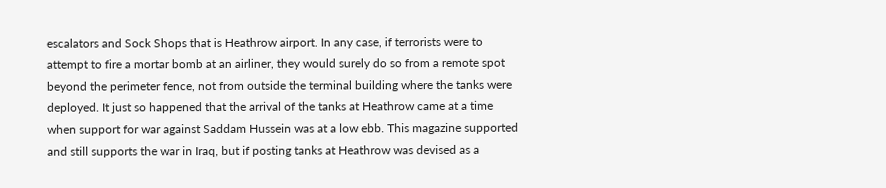escalators and Sock Shops that is Heathrow airport. In any case, if terrorists were to attempt to fire a mortar bomb at an airliner, they would surely do so from a remote spot beyond the perimeter fence, not from outside the terminal building where the tanks were deployed. It just so happened that the arrival of the tanks at Heathrow came at a time when support for war against Saddam Hussein was at a low ebb. This magazine supported and still supports the war in Iraq, but if posting tanks at Heathrow was devised as a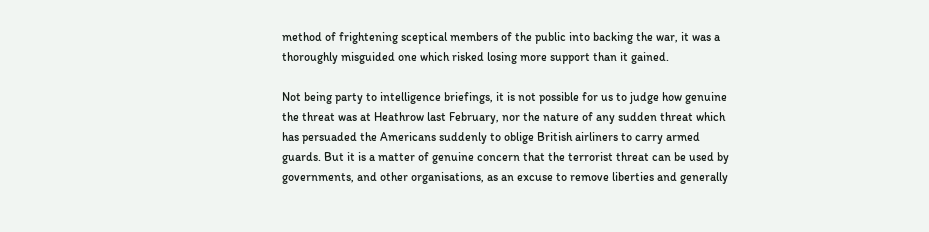method of frightening sceptical members of the public into backing the war, it was a thoroughly misguided one which risked losing more support than it gained.

Not being party to intelligence briefings, it is not possible for us to judge how genuine the threat was at Heathrow last February, nor the nature of any sudden threat which has persuaded the Americans suddenly to oblige British airliners to carry armed guards. But it is a matter of genuine concern that the terrorist threat can be used by governments, and other organisations, as an excuse to remove liberties and generally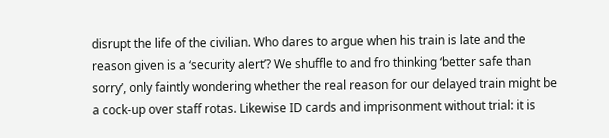disrupt the life of the civilian. Who dares to argue when his train is late and the reason given is a ‘security alert’? We shuffle to and fro thinking ‘better safe than sorry’, only faintly wondering whether the real reason for our delayed train might be a cock-up over staff rotas. Likewise ID cards and imprisonment without trial: it is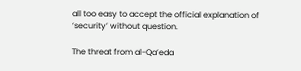all too easy to accept the official explanation of ‘security’ without question.

The threat from al-Qa’eda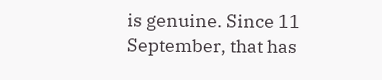is genuine. Since 11 September, that has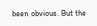been obvious. But the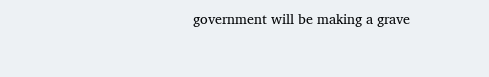government will be making a grave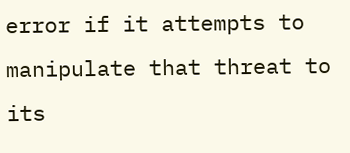error if it attempts to manipulate that threat to its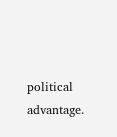political advantage.